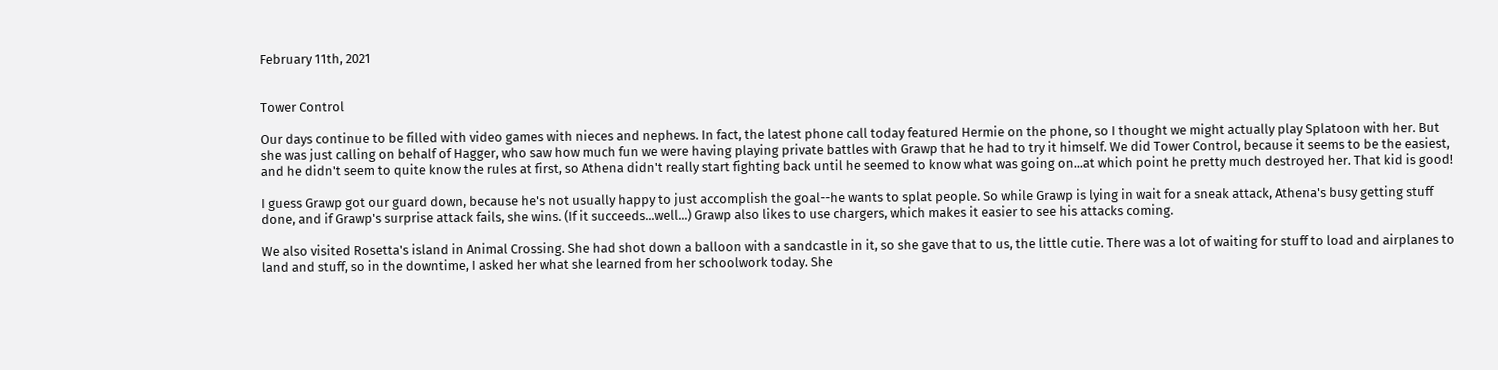February 11th, 2021


Tower Control

Our days continue to be filled with video games with nieces and nephews. In fact, the latest phone call today featured Hermie on the phone, so I thought we might actually play Splatoon with her. But she was just calling on behalf of Hagger, who saw how much fun we were having playing private battles with Grawp that he had to try it himself. We did Tower Control, because it seems to be the easiest, and he didn't seem to quite know the rules at first, so Athena didn't really start fighting back until he seemed to know what was going on...at which point he pretty much destroyed her. That kid is good!

I guess Grawp got our guard down, because he's not usually happy to just accomplish the goal--he wants to splat people. So while Grawp is lying in wait for a sneak attack, Athena's busy getting stuff done, and if Grawp's surprise attack fails, she wins. (If it succeeds...well...) Grawp also likes to use chargers, which makes it easier to see his attacks coming.

We also visited Rosetta's island in Animal Crossing. She had shot down a balloon with a sandcastle in it, so she gave that to us, the little cutie. There was a lot of waiting for stuff to load and airplanes to land and stuff, so in the downtime, I asked her what she learned from her schoolwork today. She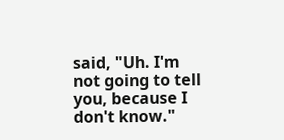said, "Uh. I'm not going to tell you, because I don't know."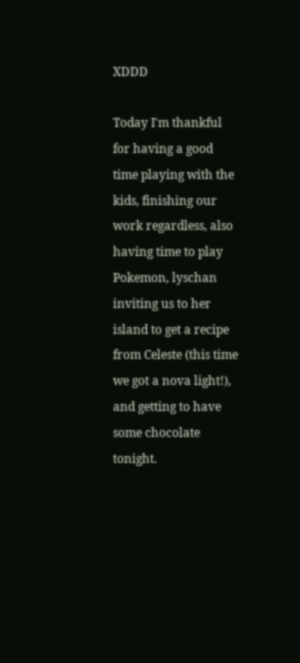XDDD

Today I'm thankful for having a good time playing with the kids, finishing our work regardless, also having time to play Pokemon, lyschan inviting us to her island to get a recipe from Celeste (this time we got a nova light!), and getting to have some chocolate tonight.